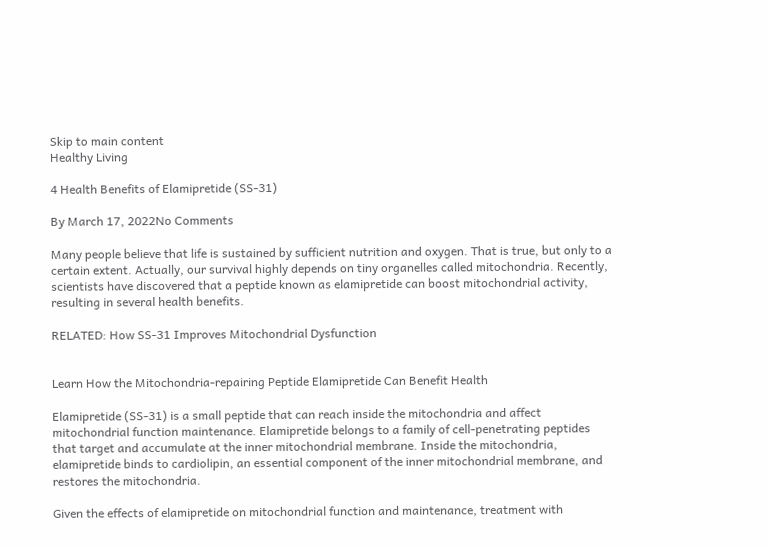Skip to main content
Healthy Living

4 Health Benefits of Elamipretide (SS-31)

By March 17, 2022No Comments

Many people believe that life is sustained by sufficient nutrition and oxygen. That is true, but only to a certain extent. Actually, our survival highly depends on tiny organelles called mitochondria. Recently, scientists have discovered that a peptide known as elamipretide can boost mitochondrial activity, resulting in several health benefits.

RELATED: How SS-31 Improves Mitochondrial Dysfunction


Learn How the Mitochondria-repairing Peptide Elamipretide Can Benefit Health

Elamipretide (SS-31) is a small peptide that can reach inside the mitochondria and affect mitochondrial function maintenance. Elamipretide belongs to a family of cell-penetrating peptides that target and accumulate at the inner mitochondrial membrane. Inside the mitochondria, elamipretide binds to cardiolipin, an essential component of the inner mitochondrial membrane, and restores the mitochondria.

Given the effects of elamipretide on mitochondrial function and maintenance, treatment with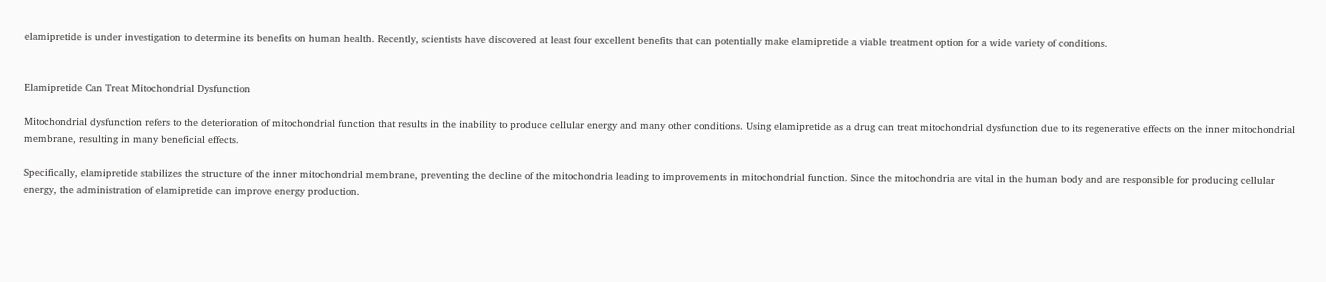elamipretide is under investigation to determine its benefits on human health. Recently, scientists have discovered at least four excellent benefits that can potentially make elamipretide a viable treatment option for a wide variety of conditions.


Elamipretide Can Treat Mitochondrial Dysfunction

Mitochondrial dysfunction refers to the deterioration of mitochondrial function that results in the inability to produce cellular energy and many other conditions. Using elamipretide as a drug can treat mitochondrial dysfunction due to its regenerative effects on the inner mitochondrial membrane, resulting in many beneficial effects.

Specifically, elamipretide stabilizes the structure of the inner mitochondrial membrane, preventing the decline of the mitochondria leading to improvements in mitochondrial function. Since the mitochondria are vital in the human body and are responsible for producing cellular energy, the administration of elamipretide can improve energy production.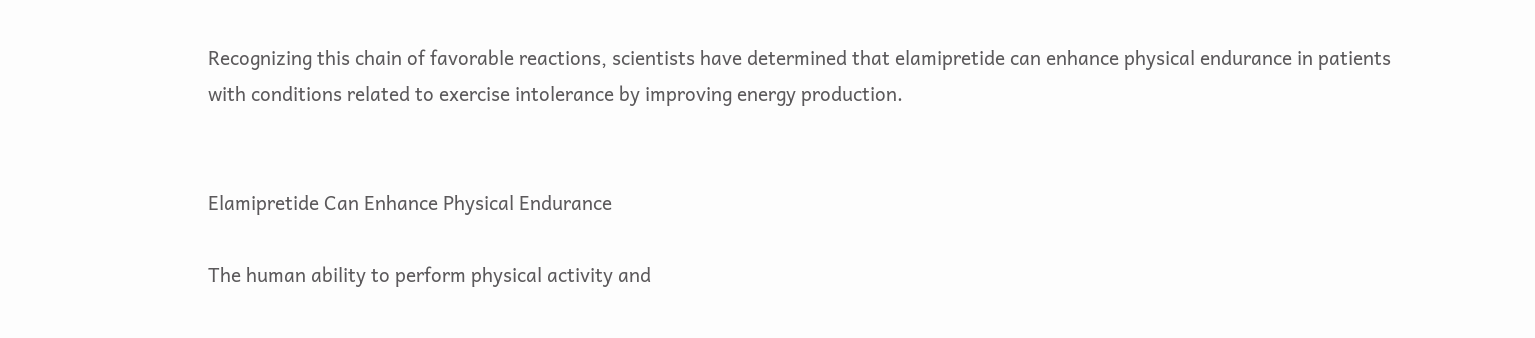Recognizing this chain of favorable reactions, scientists have determined that elamipretide can enhance physical endurance in patients with conditions related to exercise intolerance by improving energy production.


Elamipretide Can Enhance Physical Endurance

The human ability to perform physical activity and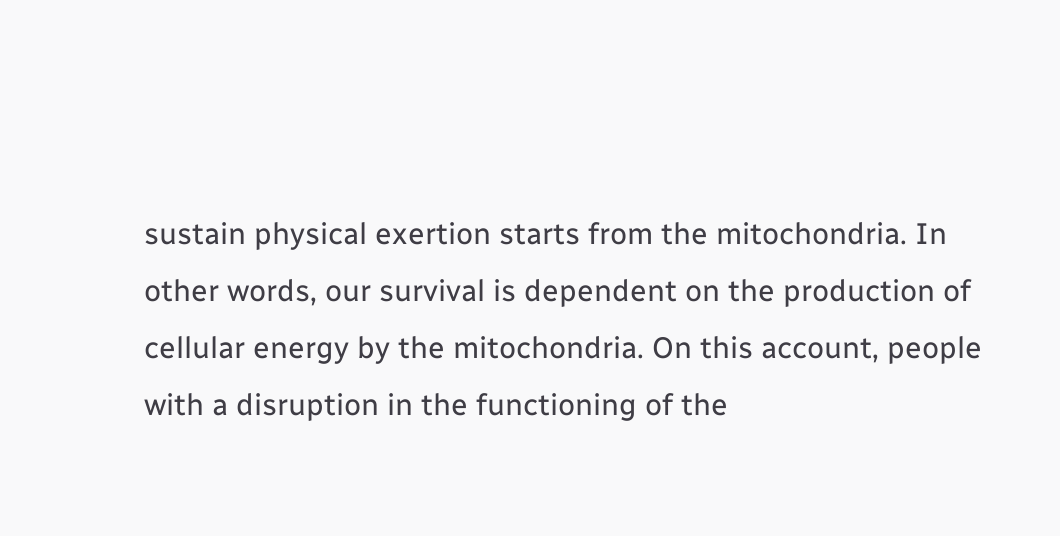sustain physical exertion starts from the mitochondria. In other words, our survival is dependent on the production of cellular energy by the mitochondria. On this account, people with a disruption in the functioning of the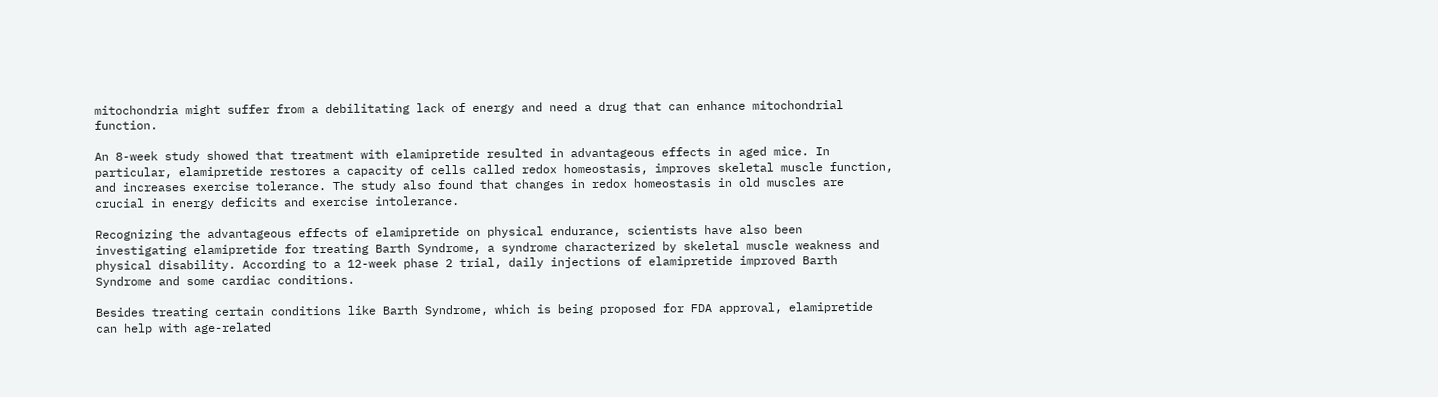mitochondria might suffer from a debilitating lack of energy and need a drug that can enhance mitochondrial function.

An 8-week study showed that treatment with elamipretide resulted in advantageous effects in aged mice. In particular, elamipretide restores a capacity of cells called redox homeostasis, improves skeletal muscle function, and increases exercise tolerance. The study also found that changes in redox homeostasis in old muscles are crucial in energy deficits and exercise intolerance.

Recognizing the advantageous effects of elamipretide on physical endurance, scientists have also been investigating elamipretide for treating Barth Syndrome, a syndrome characterized by skeletal muscle weakness and physical disability. According to a 12-week phase 2 trial, daily injections of elamipretide improved Barth Syndrome and some cardiac conditions.

Besides treating certain conditions like Barth Syndrome, which is being proposed for FDA approval, elamipretide can help with age-related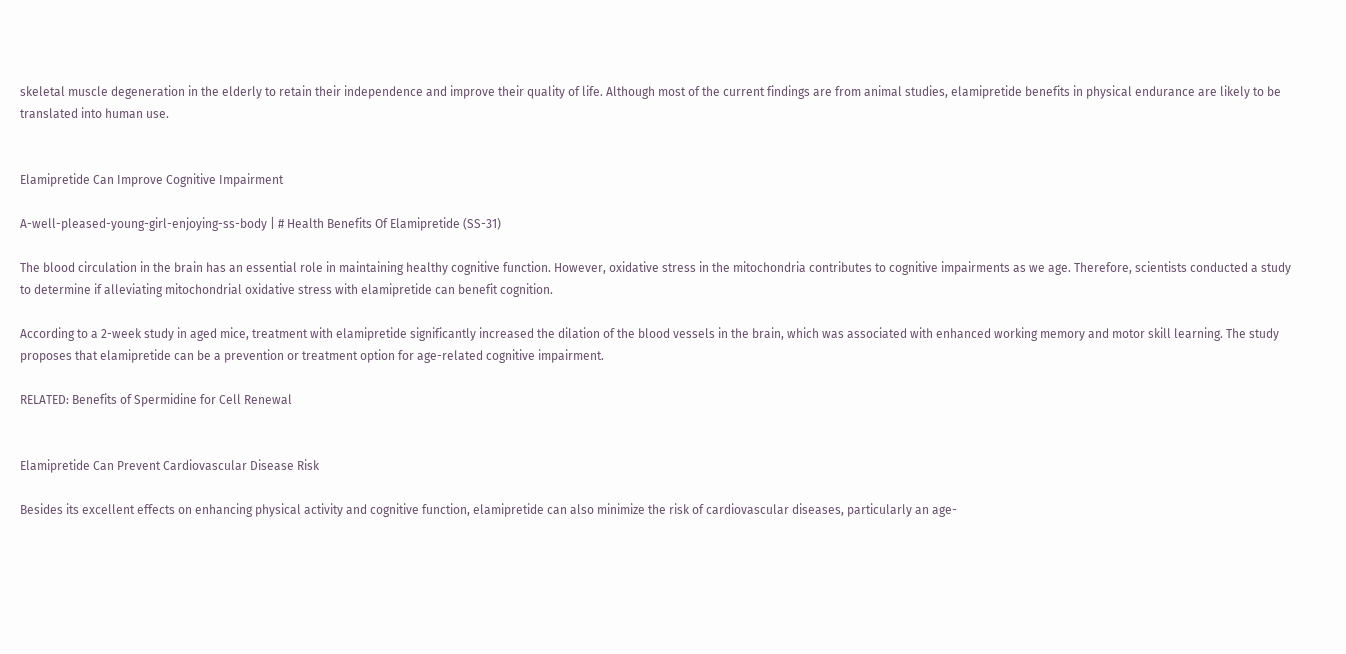skeletal muscle degeneration in the elderly to retain their independence and improve their quality of life. Although most of the current findings are from animal studies, elamipretide benefits in physical endurance are likely to be translated into human use.


Elamipretide Can Improve Cognitive Impairment

A-well-pleased-young-girl-enjoying-ss-body | # Health Benefits Of Elamipretide (SS-31)

The blood circulation in the brain has an essential role in maintaining healthy cognitive function. However, oxidative stress in the mitochondria contributes to cognitive impairments as we age. Therefore, scientists conducted a study to determine if alleviating mitochondrial oxidative stress with elamipretide can benefit cognition.

According to a 2-week study in aged mice, treatment with elamipretide significantly increased the dilation of the blood vessels in the brain, which was associated with enhanced working memory and motor skill learning. The study proposes that elamipretide can be a prevention or treatment option for age-related cognitive impairment.

RELATED: Benefits of Spermidine for Cell Renewal


Elamipretide Can Prevent Cardiovascular Disease Risk

Besides its excellent effects on enhancing physical activity and cognitive function, elamipretide can also minimize the risk of cardiovascular diseases, particularly an age-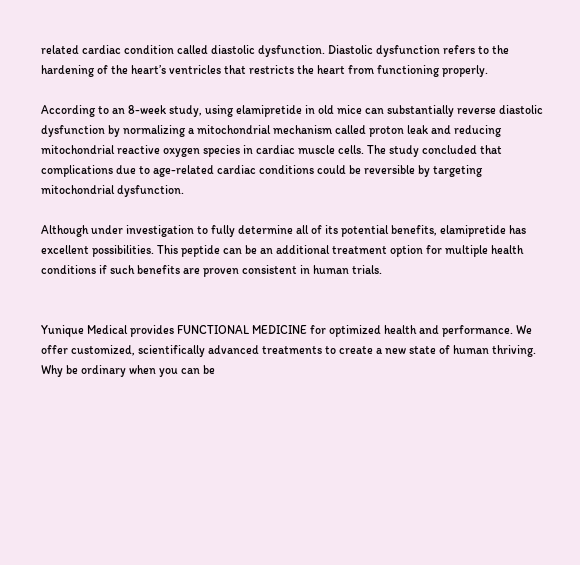related cardiac condition called diastolic dysfunction. Diastolic dysfunction refers to the hardening of the heart’s ventricles that restricts the heart from functioning properly.

According to an 8-week study, using elamipretide in old mice can substantially reverse diastolic dysfunction by normalizing a mitochondrial mechanism called proton leak and reducing mitochondrial reactive oxygen species in cardiac muscle cells. The study concluded that complications due to age-related cardiac conditions could be reversible by targeting mitochondrial dysfunction.

Although under investigation to fully determine all of its potential benefits, elamipretide has excellent possibilities. This peptide can be an additional treatment option for multiple health conditions if such benefits are proven consistent in human trials.


Yunique Medical provides FUNCTIONAL MEDICINE for optimized health and performance. We offer customized, scientifically advanced treatments to create a new state of human thriving. Why be ordinary when you can be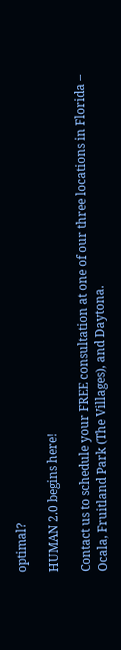optimal?

HUMAN 2.0 begins here!

Contact us to schedule your FREE consultation at one of our three locations in Florida – Ocala, Fruitland Park (The Villages), and Daytona.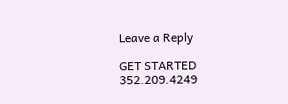Leave a Reply

GET STARTED 352.209.4249